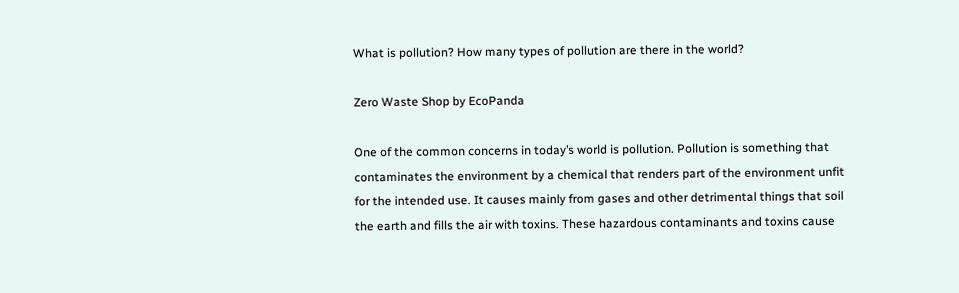What is pollution? How many types of pollution are there in the world?

Zero Waste Shop by EcoPanda

One of the common concerns in today’s world is pollution. Pollution is something that contaminates the environment by a chemical that renders part of the environment unfit for the intended use. It causes mainly from gases and other detrimental things that soil the earth and fills the air with toxins. These hazardous contaminants and toxins cause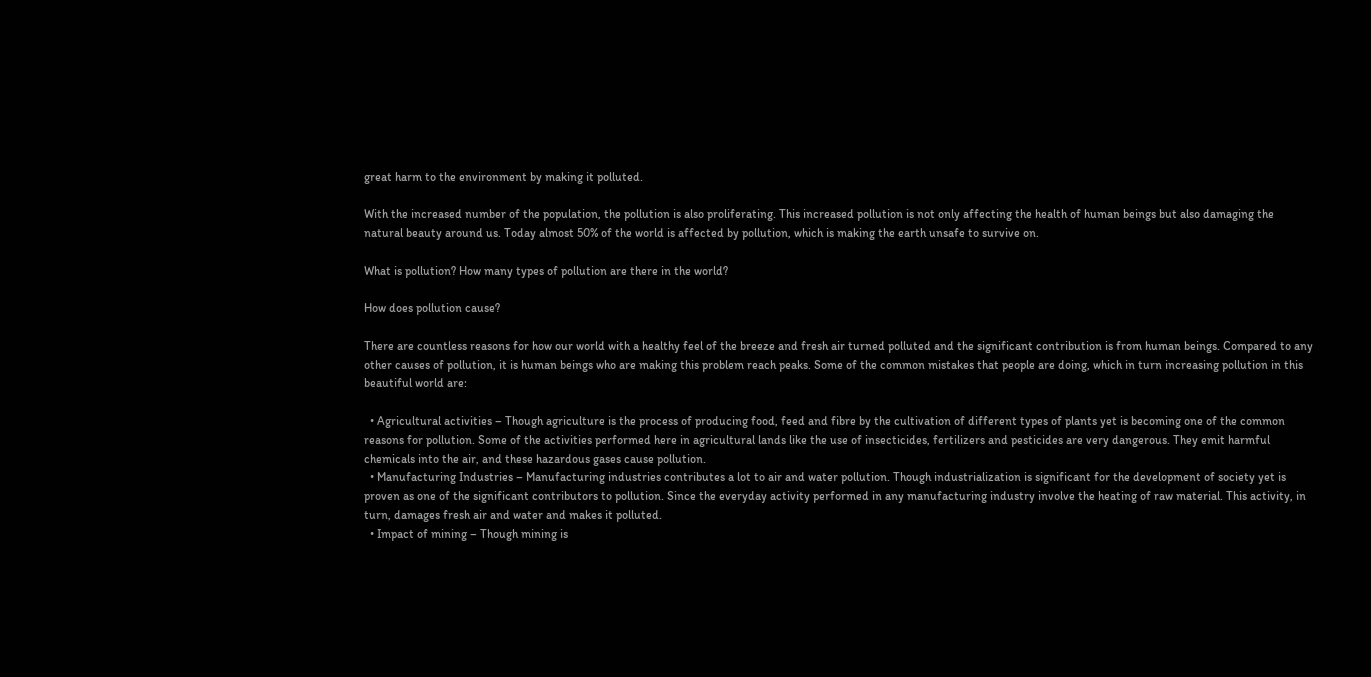great harm to the environment by making it polluted.

With the increased number of the population, the pollution is also proliferating. This increased pollution is not only affecting the health of human beings but also damaging the natural beauty around us. Today almost 50% of the world is affected by pollution, which is making the earth unsafe to survive on.

What is pollution? How many types of pollution are there in the world?

How does pollution cause?

There are countless reasons for how our world with a healthy feel of the breeze and fresh air turned polluted and the significant contribution is from human beings. Compared to any other causes of pollution, it is human beings who are making this problem reach peaks. Some of the common mistakes that people are doing, which in turn increasing pollution in this beautiful world are:

  • Agricultural activities – Though agriculture is the process of producing food, feed and fibre by the cultivation of different types of plants yet is becoming one of the common reasons for pollution. Some of the activities performed here in agricultural lands like the use of insecticides, fertilizers and pesticides are very dangerous. They emit harmful chemicals into the air, and these hazardous gases cause pollution.
  • Manufacturing Industries – Manufacturing industries contributes a lot to air and water pollution. Though industrialization is significant for the development of society yet is proven as one of the significant contributors to pollution. Since the everyday activity performed in any manufacturing industry involve the heating of raw material. This activity, in turn, damages fresh air and water and makes it polluted.
  • Impact of mining – Though mining is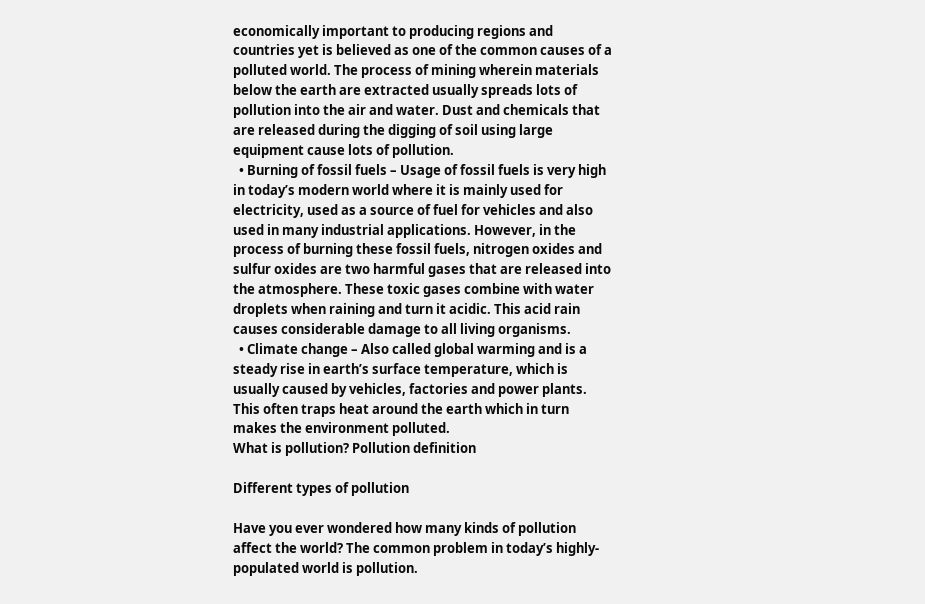economically important to producing regions and countries yet is believed as one of the common causes of a polluted world. The process of mining wherein materials below the earth are extracted usually spreads lots of pollution into the air and water. Dust and chemicals that are released during the digging of soil using large equipment cause lots of pollution.
  • Burning of fossil fuels – Usage of fossil fuels is very high in today’s modern world where it is mainly used for electricity, used as a source of fuel for vehicles and also used in many industrial applications. However, in the process of burning these fossil fuels, nitrogen oxides and sulfur oxides are two harmful gases that are released into the atmosphere. These toxic gases combine with water droplets when raining and turn it acidic. This acid rain causes considerable damage to all living organisms.
  • Climate change – Also called global warming and is a steady rise in earth’s surface temperature, which is usually caused by vehicles, factories and power plants. This often traps heat around the earth which in turn makes the environment polluted.
What is pollution? Pollution definition

Different types of pollution

Have you ever wondered how many kinds of pollution affect the world? The common problem in today’s highly-populated world is pollution.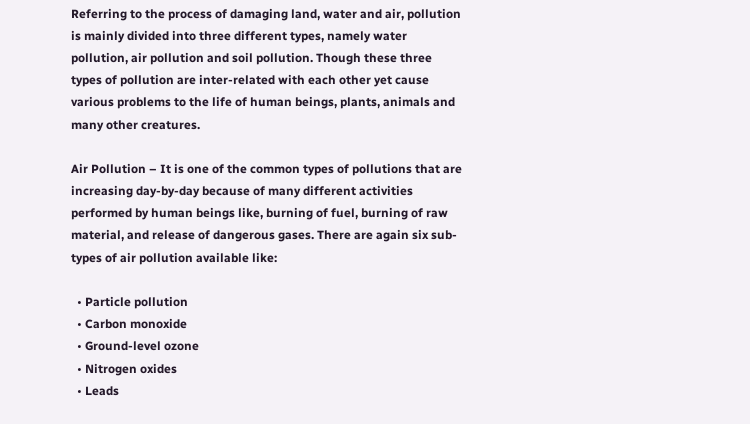Referring to the process of damaging land, water and air, pollution is mainly divided into three different types, namely water pollution, air pollution and soil pollution. Though these three types of pollution are inter-related with each other yet cause various problems to the life of human beings, plants, animals and many other creatures.

Air Pollution – It is one of the common types of pollutions that are increasing day-by-day because of many different activities performed by human beings like, burning of fuel, burning of raw material, and release of dangerous gases. There are again six sub-types of air pollution available like:

  • Particle pollution
  • Carbon monoxide
  • Ground-level ozone
  • Nitrogen oxides
  • Leads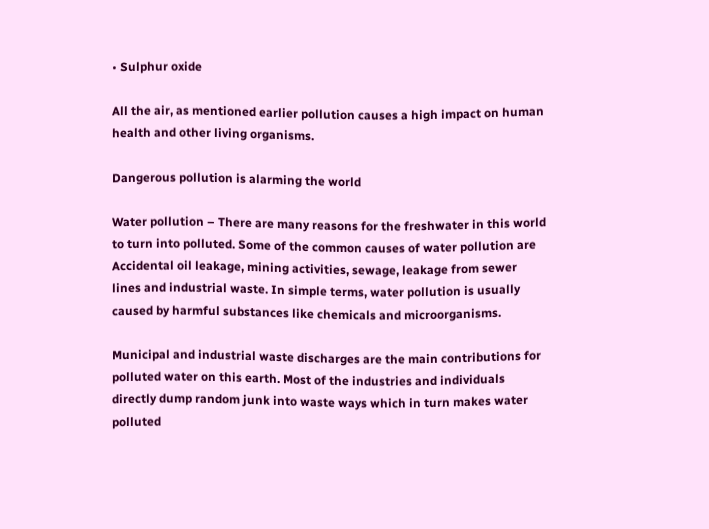• Sulphur oxide

All the air, as mentioned earlier pollution causes a high impact on human health and other living organisms.

Dangerous pollution is alarming the world

Water pollution – There are many reasons for the freshwater in this world to turn into polluted. Some of the common causes of water pollution are Accidental oil leakage, mining activities, sewage, leakage from sewer lines and industrial waste. In simple terms, water pollution is usually caused by harmful substances like chemicals and microorganisms.

Municipal and industrial waste discharges are the main contributions for polluted water on this earth. Most of the industries and individuals directly dump random junk into waste ways which in turn makes water polluted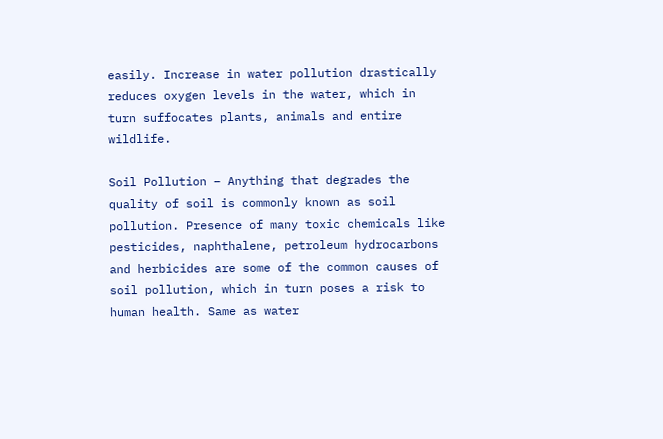easily. Increase in water pollution drastically reduces oxygen levels in the water, which in turn suffocates plants, animals and entire wildlife.

Soil Pollution – Anything that degrades the quality of soil is commonly known as soil pollution. Presence of many toxic chemicals like pesticides, naphthalene, petroleum hydrocarbons and herbicides are some of the common causes of soil pollution, which in turn poses a risk to human health. Same as water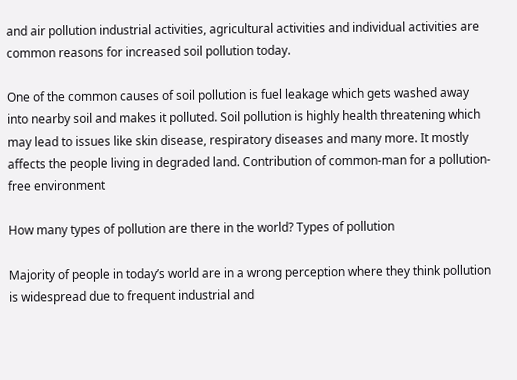and air pollution industrial activities, agricultural activities and individual activities are common reasons for increased soil pollution today.

One of the common causes of soil pollution is fuel leakage which gets washed away into nearby soil and makes it polluted. Soil pollution is highly health threatening which may lead to issues like skin disease, respiratory diseases and many more. It mostly affects the people living in degraded land. Contribution of common-man for a pollution-free environment

How many types of pollution are there in the world? Types of pollution

Majority of people in today’s world are in a wrong perception where they think pollution is widespread due to frequent industrial and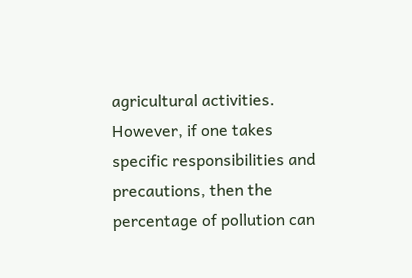agricultural activities. However, if one takes specific responsibilities and precautions, then the percentage of pollution can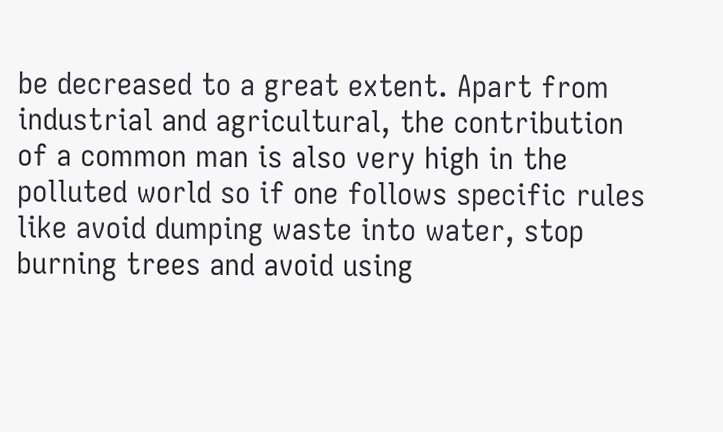be decreased to a great extent. Apart from industrial and agricultural, the contribution of a common man is also very high in the polluted world so if one follows specific rules like avoid dumping waste into water, stop burning trees and avoid using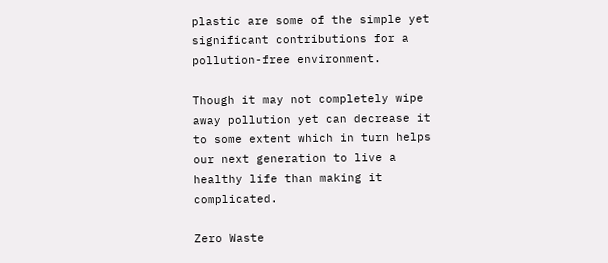plastic are some of the simple yet significant contributions for a pollution-free environment.

Though it may not completely wipe away pollution yet can decrease it to some extent which in turn helps our next generation to live a healthy life than making it complicated.

Zero Waste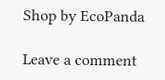Shop by EcoPanda

Leave a comment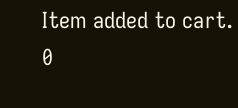Item added to cart.
0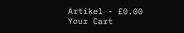Artikel - £0.00
Your Cart